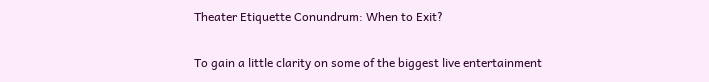Theater Etiquette Conundrum: When to Exit?

To gain a little clarity on some of the biggest live entertainment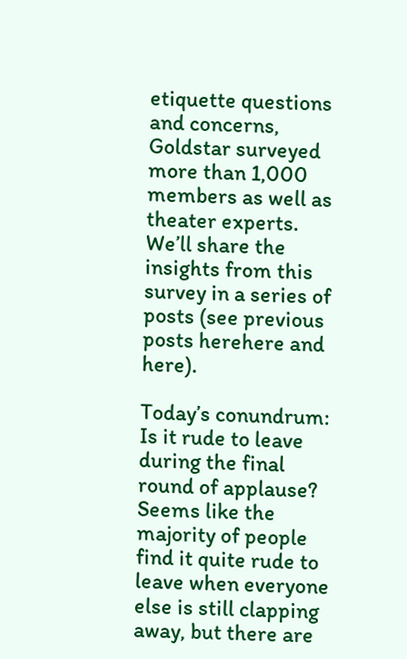etiquette questions and concerns, Goldstar surveyed more than 1,000 members as well as theater experts. We’ll share the insights from this survey in a series of posts (see previous posts herehere and here).

Today’s conundrum: Is it rude to leave during the final round of applause?
Seems like the majority of people find it quite rude to leave when everyone else is still clapping away, but there are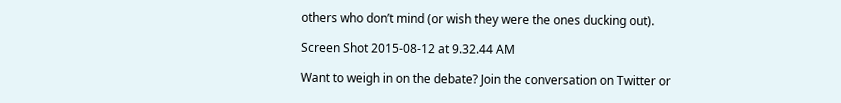others who don’t mind (or wish they were the ones ducking out).

Screen Shot 2015-08-12 at 9.32.44 AM

Want to weigh in on the debate? Join the conversation on Twitter or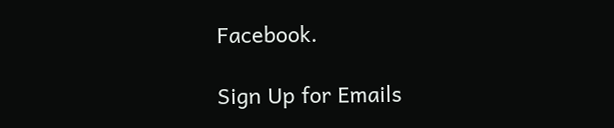Facebook.

Sign Up for Emails